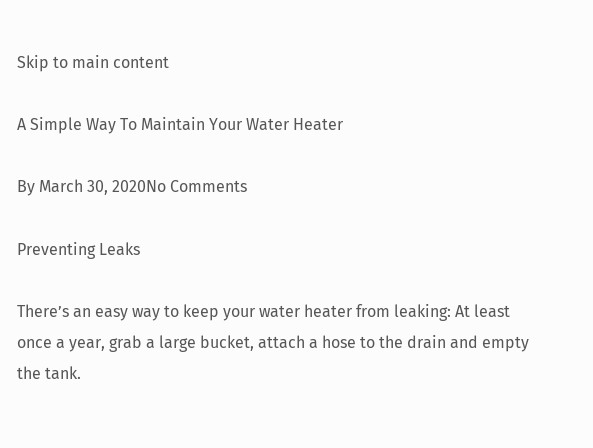Skip to main content

A Simple Way To Maintain Your Water Heater

By March 30, 2020No Comments

Preventing Leaks

There’s an easy way to keep your water heater from leaking: At least once a year, grab a large bucket, attach a hose to the drain and empty the tank.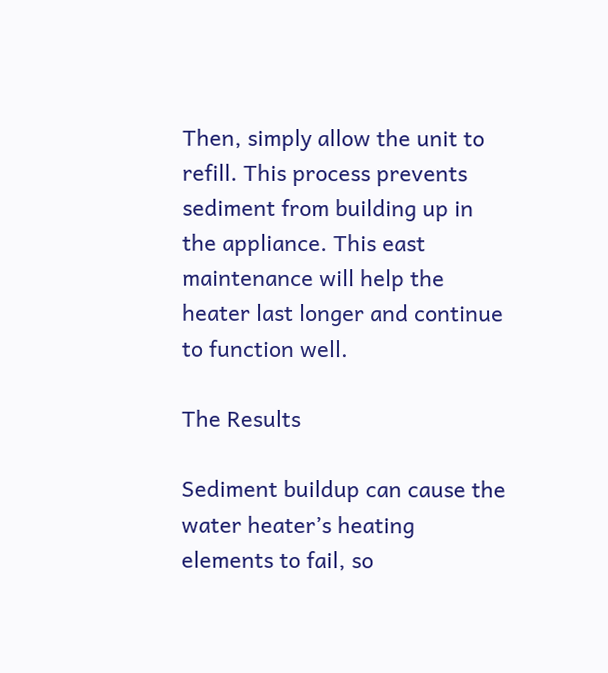Then, simply allow the unit to refill. This process prevents sediment from building up in the appliance. This east maintenance will help the heater last longer and continue to function well.

The Results

Sediment buildup can cause the water heater’s heating elements to fail, so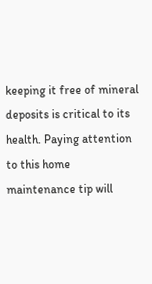keeping it free of mineral deposits is critical to its health. Paying attention to this home maintenance tip will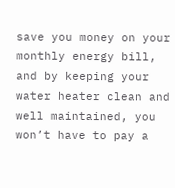save you money on your monthly energy bill, and by keeping your water heater clean and well maintained, you won’t have to pay a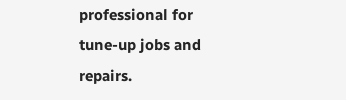professional for tune-up jobs and repairs.